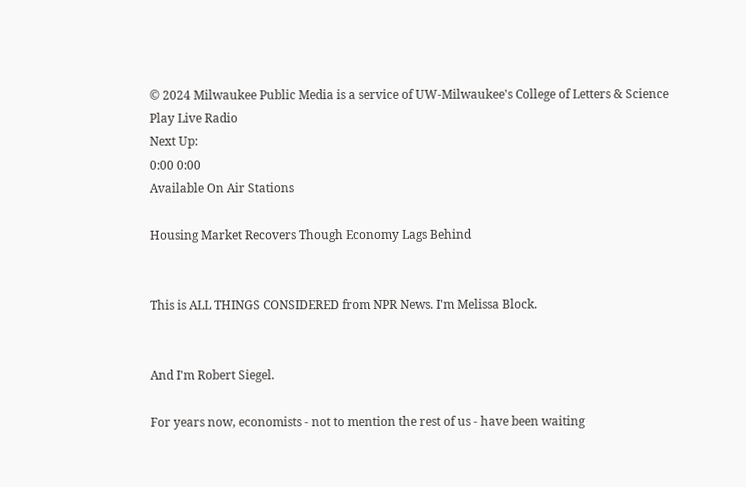© 2024 Milwaukee Public Media is a service of UW-Milwaukee's College of Letters & Science
Play Live Radio
Next Up:
0:00 0:00
Available On Air Stations

Housing Market Recovers Though Economy Lags Behind


This is ALL THINGS CONSIDERED from NPR News. I'm Melissa Block.


And I'm Robert Siegel.

For years now, economists - not to mention the rest of us - have been waiting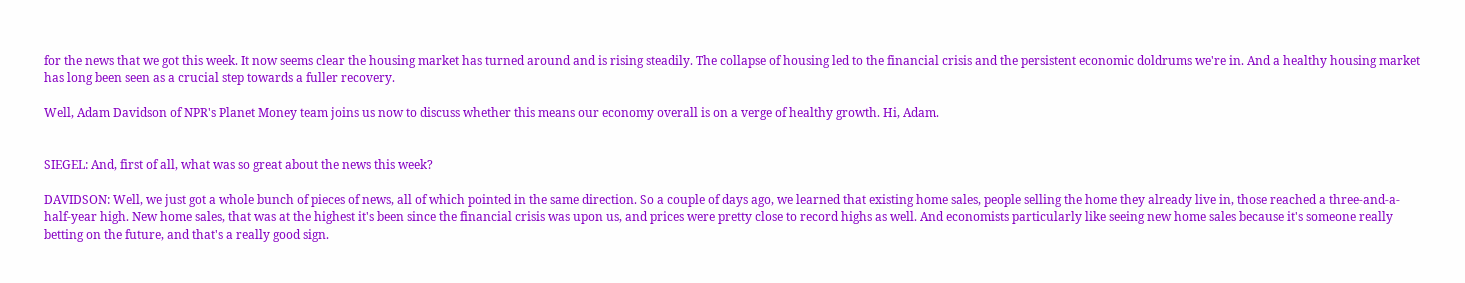for the news that we got this week. It now seems clear the housing market has turned around and is rising steadily. The collapse of housing led to the financial crisis and the persistent economic doldrums we're in. And a healthy housing market has long been seen as a crucial step towards a fuller recovery.

Well, Adam Davidson of NPR's Planet Money team joins us now to discuss whether this means our economy overall is on a verge of healthy growth. Hi, Adam.


SIEGEL: And, first of all, what was so great about the news this week?

DAVIDSON: Well, we just got a whole bunch of pieces of news, all of which pointed in the same direction. So a couple of days ago, we learned that existing home sales, people selling the home they already live in, those reached a three-and-a-half-year high. New home sales, that was at the highest it's been since the financial crisis was upon us, and prices were pretty close to record highs as well. And economists particularly like seeing new home sales because it's someone really betting on the future, and that's a really good sign.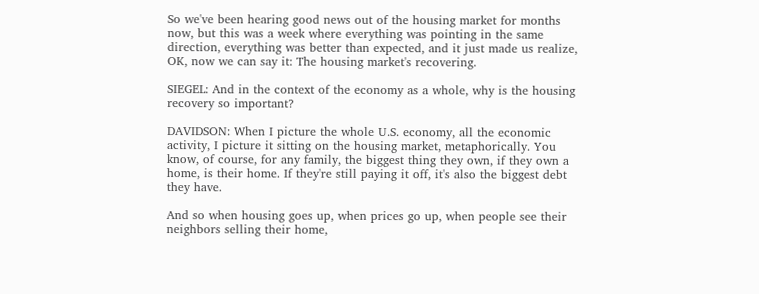So we've been hearing good news out of the housing market for months now, but this was a week where everything was pointing in the same direction, everything was better than expected, and it just made us realize, OK, now we can say it: The housing market's recovering.

SIEGEL: And in the context of the economy as a whole, why is the housing recovery so important?

DAVIDSON: When I picture the whole U.S. economy, all the economic activity, I picture it sitting on the housing market, metaphorically. You know, of course, for any family, the biggest thing they own, if they own a home, is their home. If they're still paying it off, it's also the biggest debt they have.

And so when housing goes up, when prices go up, when people see their neighbors selling their home,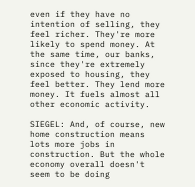even if they have no intention of selling, they feel richer. They're more likely to spend money. At the same time, our banks, since they're extremely exposed to housing, they feel better. They lend more money. It fuels almost all other economic activity.

SIEGEL: And, of course, new home construction means lots more jobs in construction. But the whole economy overall doesn't seem to be doing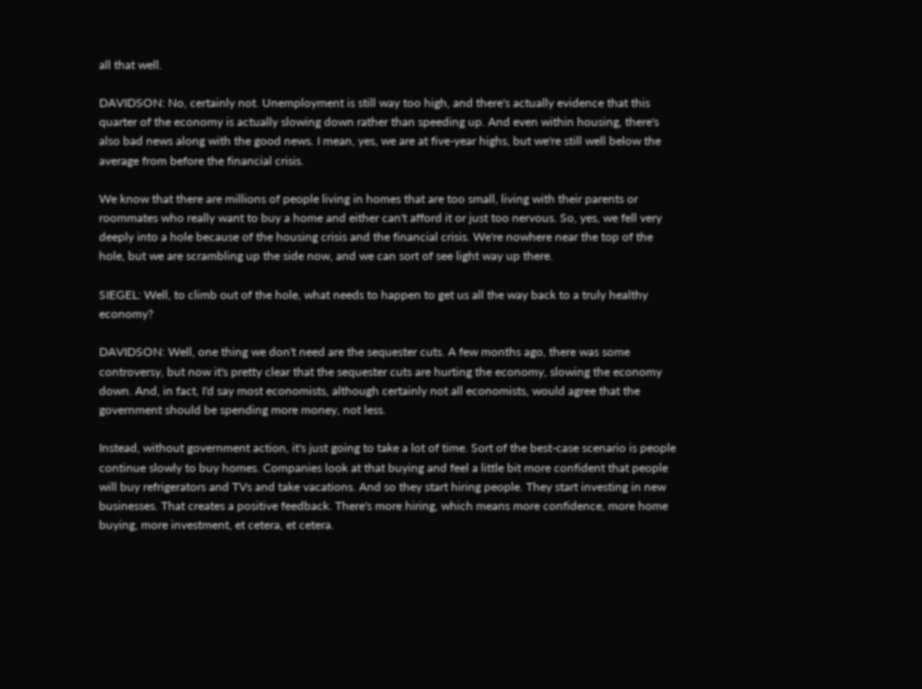all that well.

DAVIDSON: No, certainly not. Unemployment is still way too high, and there's actually evidence that this quarter of the economy is actually slowing down rather than speeding up. And even within housing, there's also bad news along with the good news. I mean, yes, we are at five-year highs, but we're still well below the average from before the financial crisis.

We know that there are millions of people living in homes that are too small, living with their parents or roommates who really want to buy a home and either can't afford it or just too nervous. So, yes, we fell very deeply into a hole because of the housing crisis and the financial crisis. We're nowhere near the top of the hole, but we are scrambling up the side now, and we can sort of see light way up there.

SIEGEL: Well, to climb out of the hole, what needs to happen to get us all the way back to a truly healthy economy?

DAVIDSON: Well, one thing we don't need are the sequester cuts. A few months ago, there was some controversy, but now it's pretty clear that the sequester cuts are hurting the economy, slowing the economy down. And, in fact, I'd say most economists, although certainly not all economists, would agree that the government should be spending more money, not less.

Instead, without government action, it's just going to take a lot of time. Sort of the best-case scenario is people continue slowly to buy homes. Companies look at that buying and feel a little bit more confident that people will buy refrigerators and TVs and take vacations. And so they start hiring people. They start investing in new businesses. That creates a positive feedback. There's more hiring, which means more confidence, more home buying, more investment, et cetera, et cetera.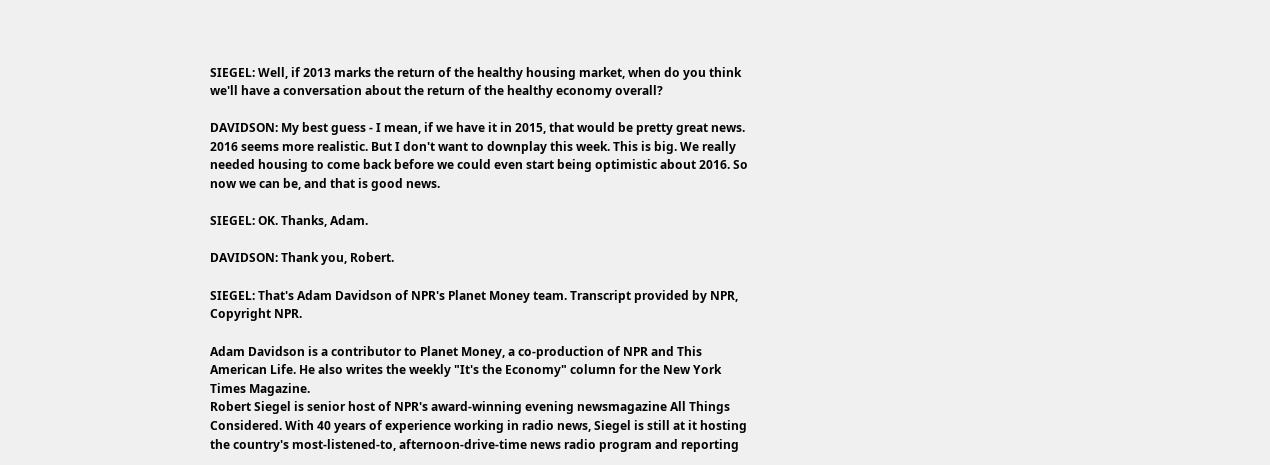SIEGEL: Well, if 2013 marks the return of the healthy housing market, when do you think we'll have a conversation about the return of the healthy economy overall?

DAVIDSON: My best guess - I mean, if we have it in 2015, that would be pretty great news. 2016 seems more realistic. But I don't want to downplay this week. This is big. We really needed housing to come back before we could even start being optimistic about 2016. So now we can be, and that is good news.

SIEGEL: OK. Thanks, Adam.

DAVIDSON: Thank you, Robert.

SIEGEL: That's Adam Davidson of NPR's Planet Money team. Transcript provided by NPR, Copyright NPR.

Adam Davidson is a contributor to Planet Money, a co-production of NPR and This American Life. He also writes the weekly "It's the Economy" column for the New York Times Magazine.
Robert Siegel is senior host of NPR's award-winning evening newsmagazine All Things Considered. With 40 years of experience working in radio news, Siegel is still at it hosting the country's most-listened-to, afternoon-drive-time news radio program and reporting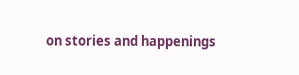on stories and happenings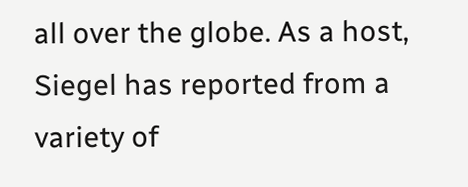all over the globe. As a host, Siegel has reported from a variety of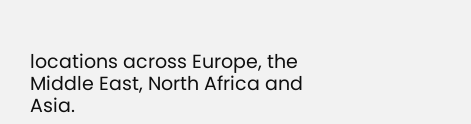locations across Europe, the Middle East, North Africa and Asia.